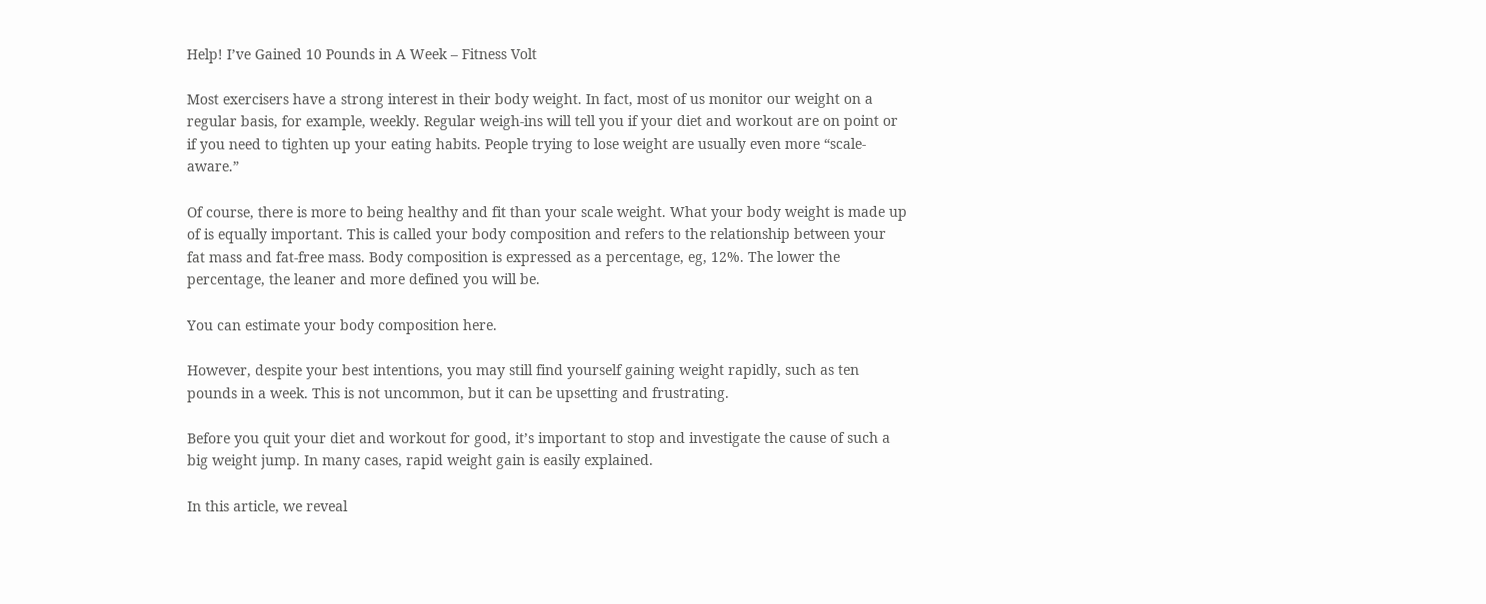Help! I’ve Gained 10 Pounds in A Week – Fitness Volt

Most exercisers have a strong interest in their body weight. In fact, most of us monitor our weight on a regular basis, for example, weekly. Regular weigh-ins will tell you if your diet and workout are on point or if you need to tighten up your eating habits. People trying to lose weight are usually even more “scale-aware.”

Of course, there is more to being healthy and fit than your scale weight. What your body weight is made up of is equally important. This is called your body composition and refers to the relationship between your fat mass and fat-free mass. Body composition is expressed as a percentage, eg, 12%. The lower the percentage, the leaner and more defined you will be.

You can estimate your body composition here.

However, despite your best intentions, you may still find yourself gaining weight rapidly, such as ten pounds in a week. This is not uncommon, but it can be upsetting and frustrating.

Before you quit your diet and workout for good, it’s important to stop and investigate the cause of such a big weight jump. In many cases, rapid weight gain is easily explained.

In this article, we reveal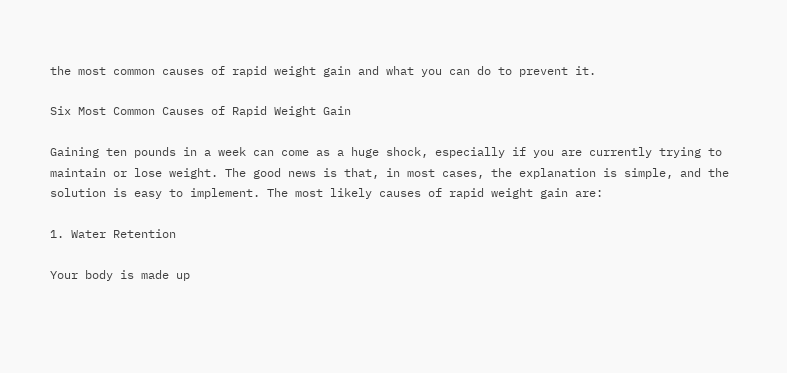the most common causes of rapid weight gain and what you can do to prevent it.

Six Most Common Causes of Rapid Weight Gain

Gaining ten pounds in a week can come as a huge shock, especially if you are currently trying to maintain or lose weight. The good news is that, in most cases, the explanation is simple, and the solution is easy to implement. The most likely causes of rapid weight gain are:

1. Water Retention

Your body is made up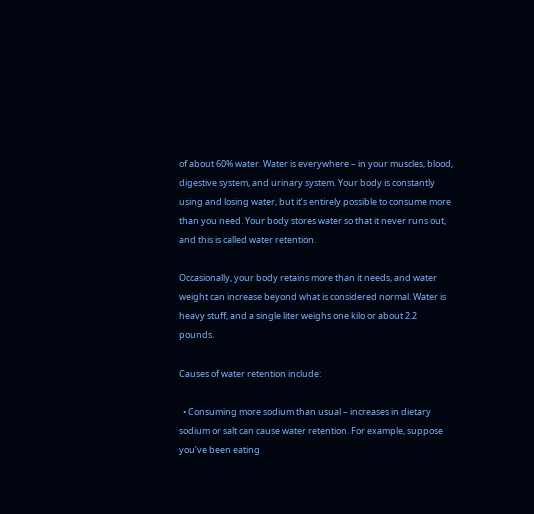of about 60% water. Water is everywhere – in your muscles, blood, digestive system, and urinary system. Your body is constantly using and losing water, but it’s entirely possible to consume more than you need. Your body stores water so that it never runs out, and this is called water retention.

Occasionally, your body retains more than it needs, and water weight can increase beyond what is considered normal. Water is heavy stuff, and a single liter weighs one kilo or about 2.2 pounds.

Causes of water retention include:

  • Consuming more sodium than usual – increases in dietary sodium or salt can cause water retention. For example, suppose you’ve been eating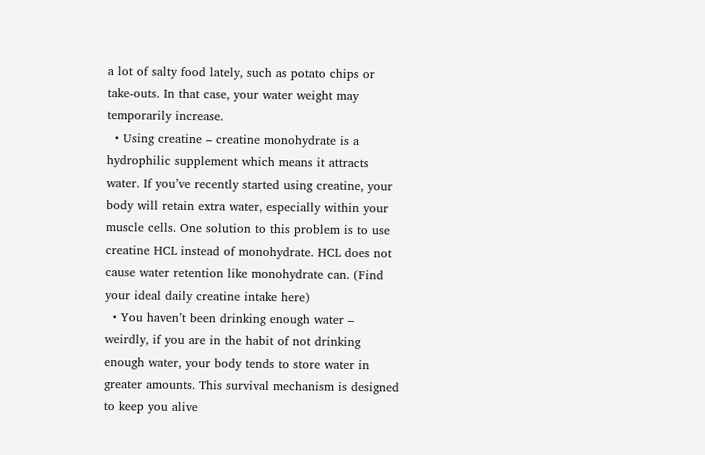a lot of salty food lately, such as potato chips or take-outs. In that case, your water weight may temporarily increase.
  • Using creatine – creatine monohydrate is a hydrophilic supplement which means it attracts water. If you’ve recently started using creatine, your body will retain extra water, especially within your muscle cells. One solution to this problem is to use creatine HCL instead of monohydrate. HCL does not cause water retention like monohydrate can. (Find your ideal daily creatine intake here)
  • You haven’t been drinking enough water – weirdly, if you are in the habit of not drinking enough water, your body tends to store water in greater amounts. This survival mechanism is designed to keep you alive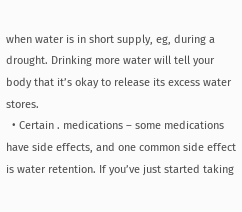when water is in short supply, eg, during a drought. Drinking more water will tell your body that it’s okay to release its excess water stores.
  • Certain . medications – some medications have side effects, and one common side effect is water retention. If you’ve just started taking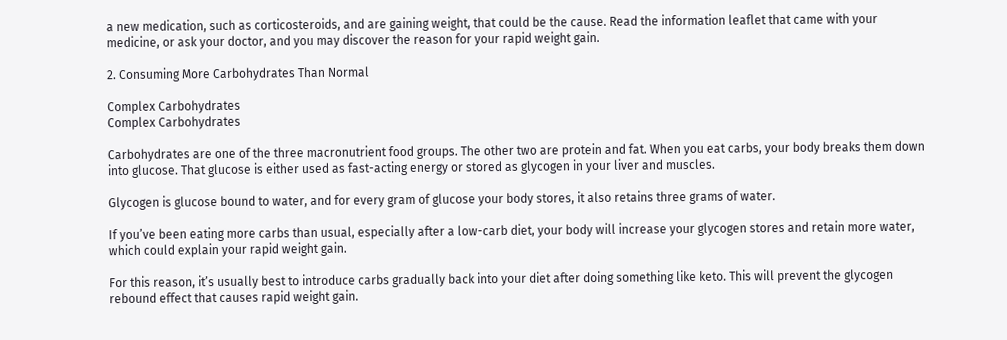a new medication, such as corticosteroids, and are gaining weight, that could be the cause. Read the information leaflet that came with your medicine, or ask your doctor, and you may discover the reason for your rapid weight gain.

2. Consuming More Carbohydrates Than Normal

Complex Carbohydrates
Complex Carbohydrates

Carbohydrates are one of the three macronutrient food groups. The other two are protein and fat. When you eat carbs, your body breaks them down into glucose. That glucose is either used as fast-acting energy or stored as glycogen in your liver and muscles.

Glycogen is glucose bound to water, and for every gram of glucose your body stores, it also retains three grams of water.

If you’ve been eating more carbs than usual, especially after a low-carb diet, your body will increase your glycogen stores and retain more water, which could explain your rapid weight gain.

For this reason, it’s usually best to introduce carbs gradually back into your diet after doing something like keto. This will prevent the glycogen rebound effect that causes rapid weight gain.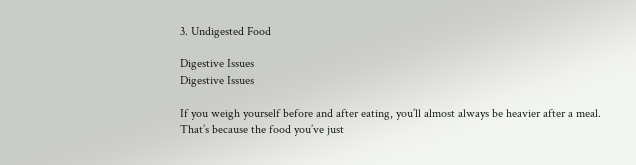3. Undigested Food

Digestive Issues
Digestive Issues

If you weigh yourself before and after eating, you’ll almost always be heavier after a meal. That’s because the food you’ve just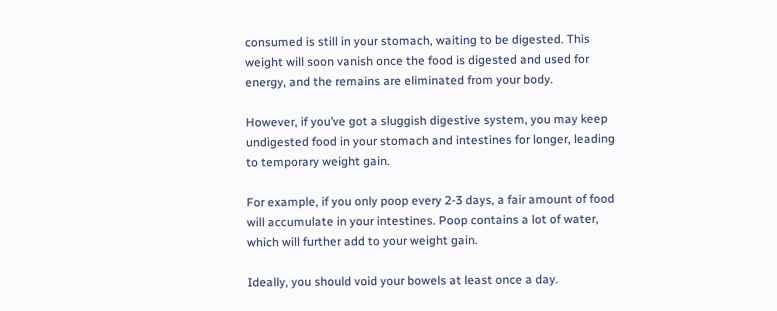consumed is still in your stomach, waiting to be digested. This weight will soon vanish once the food is digested and used for energy, and the remains are eliminated from your body.

However, if you’ve got a sluggish digestive system, you may keep undigested food in your stomach and intestines for longer, leading to temporary weight gain.

For example, if you only poop every 2-3 days, a fair amount of food will accumulate in your intestines. Poop contains a lot of water, which will further add to your weight gain.

Ideally, you should void your bowels at least once a day.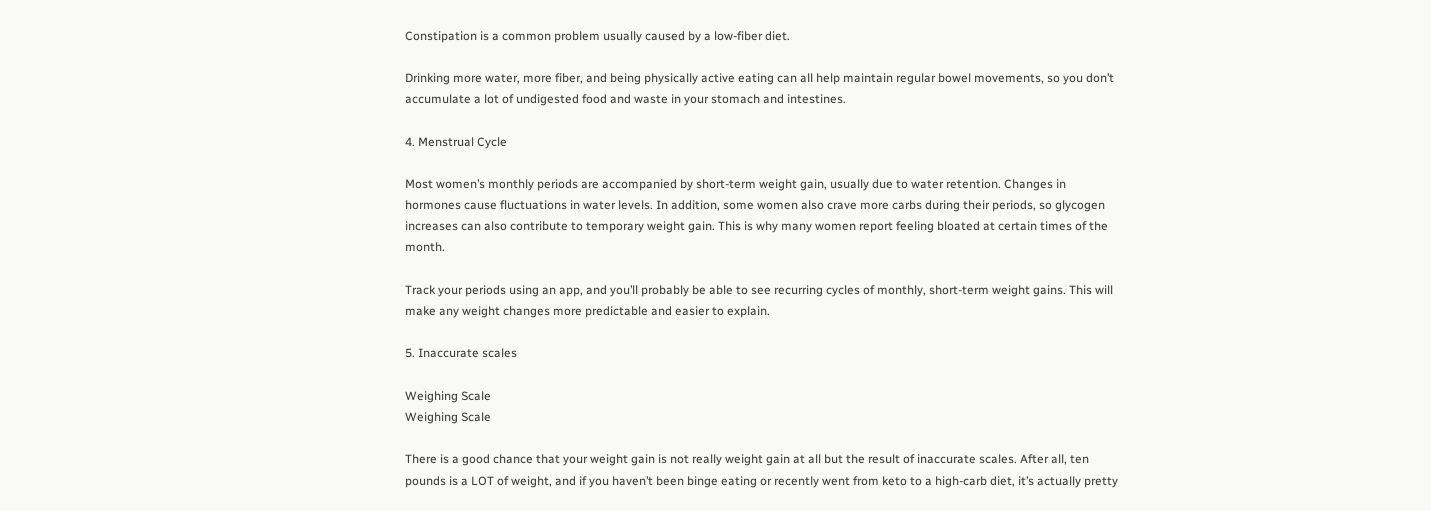Constipation is a common problem usually caused by a low-fiber diet.

Drinking more water, more fiber, and being physically active eating can all help maintain regular bowel movements, so you don’t accumulate a lot of undigested food and waste in your stomach and intestines.

4. Menstrual Cycle

Most women’s monthly periods are accompanied by short-term weight gain, usually due to water retention. Changes in hormones cause fluctuations in water levels. In addition, some women also crave more carbs during their periods, so glycogen increases can also contribute to temporary weight gain. This is why many women report feeling bloated at certain times of the month.

Track your periods using an app, and you’ll probably be able to see recurring cycles of monthly, short-term weight gains. This will make any weight changes more predictable and easier to explain.

5. Inaccurate scales

Weighing Scale
Weighing Scale

There is a good chance that your weight gain is not really weight gain at all but the result of inaccurate scales. After all, ten pounds is a LOT of weight, and if you haven’t been binge eating or recently went from keto to a high-carb diet, it’s actually pretty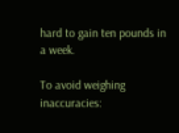hard to gain ten pounds in a week.

To avoid weighing inaccuracies: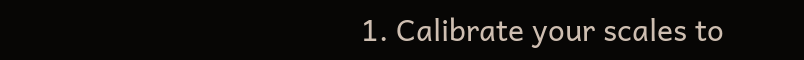1. Calibrate your scales to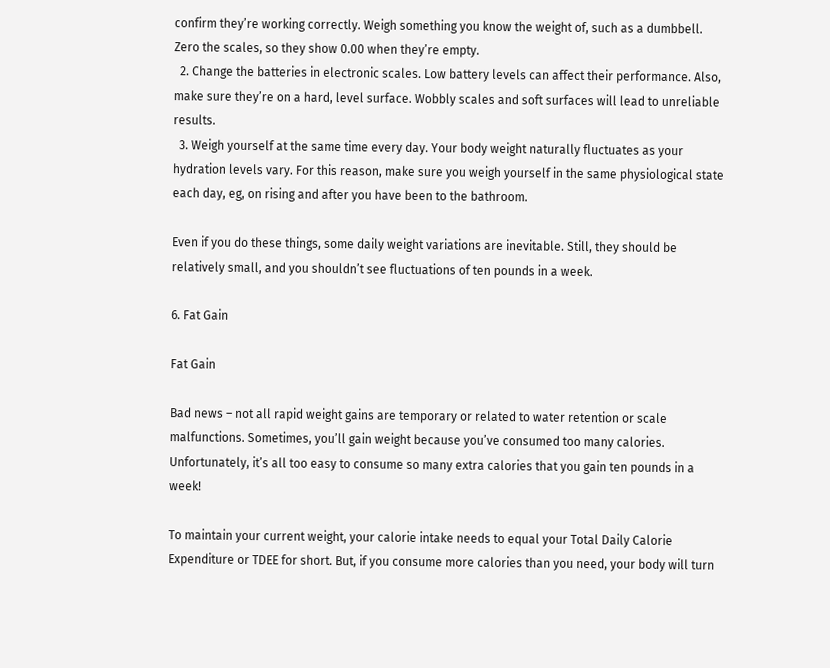confirm they’re working correctly. Weigh something you know the weight of, such as a dumbbell. Zero the scales, so they show 0.00 when they’re empty.
  2. Change the batteries in electronic scales. Low battery levels can affect their performance. Also, make sure they’re on a hard, level surface. Wobbly scales and soft surfaces will lead to unreliable results.
  3. Weigh yourself at the same time every day. Your body weight naturally fluctuates as your hydration levels vary. For this reason, make sure you weigh yourself in the same physiological state each day, eg, on rising and after you have been to the bathroom.

Even if you do these things, some daily weight variations are inevitable. Still, they should be relatively small, and you shouldn’t see fluctuations of ten pounds in a week.

6. Fat Gain

Fat Gain

Bad news – not all rapid weight gains are temporary or related to water retention or scale malfunctions. Sometimes, you’ll gain weight because you’ve consumed too many calories. Unfortunately, it’s all too easy to consume so many extra calories that you gain ten pounds in a week!

To maintain your current weight, your calorie intake needs to equal your Total Daily Calorie Expenditure or TDEE for short. But, if you consume more calories than you need, your body will turn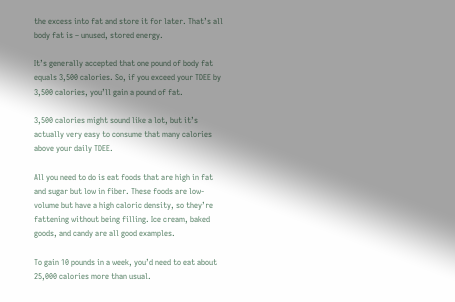the excess into fat and store it for later. That’s all body fat is – unused, stored energy.

It’s generally accepted that one pound of body fat equals 3,500 calories. So, if you exceed your TDEE by 3,500 calories, you’ll gain a pound of fat.

3,500 calories might sound like a lot, but it’s actually very easy to consume that many calories above your daily TDEE.

All you need to do is eat foods that are high in fat and sugar but low in fiber. These foods are low-volume but have a high caloric density, so they’re fattening without being filling. Ice cream, baked goods, and candy are all good examples.

To gain 10 pounds in a week, you’d need to eat about 25,000 calories more than usual.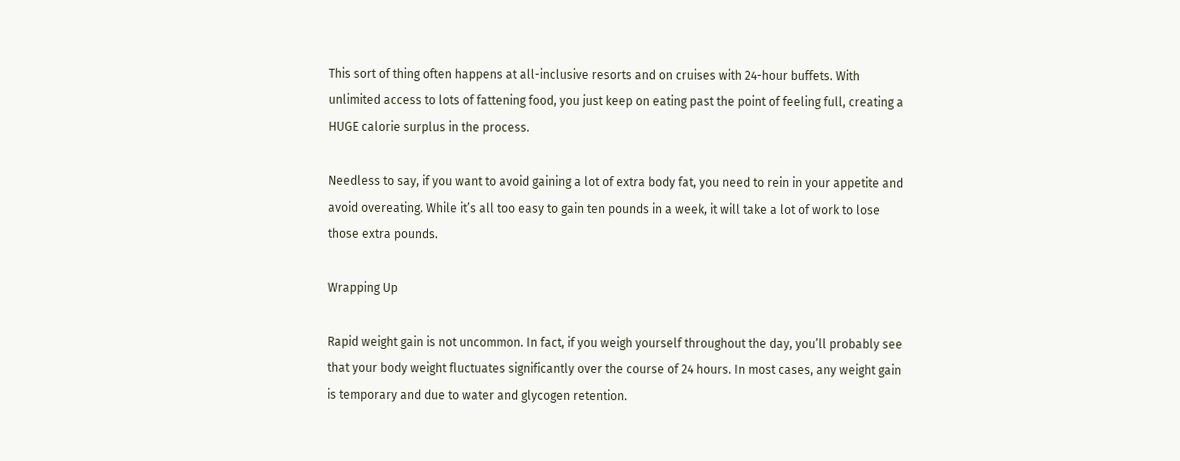This sort of thing often happens at all-inclusive resorts and on cruises with 24-hour buffets. With unlimited access to lots of fattening food, you just keep on eating past the point of feeling full, creating a HUGE calorie surplus in the process.

Needless to say, if you want to avoid gaining a lot of extra body fat, you need to rein in your appetite and avoid overeating. While it’s all too easy to gain ten pounds in a week, it will take a lot of work to lose those extra pounds.

Wrapping Up

Rapid weight gain is not uncommon. In fact, if you weigh yourself throughout the day, you’ll probably see that your body weight fluctuates significantly over the course of 24 hours. In most cases, any weight gain is temporary and due to water and glycogen retention.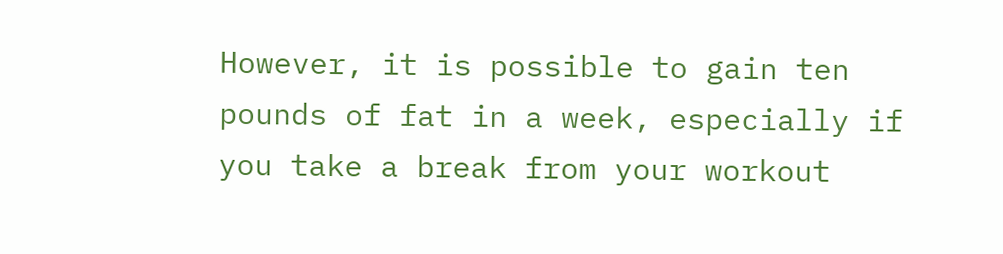However, it is possible to gain ten pounds of fat in a week, especially if you take a break from your workout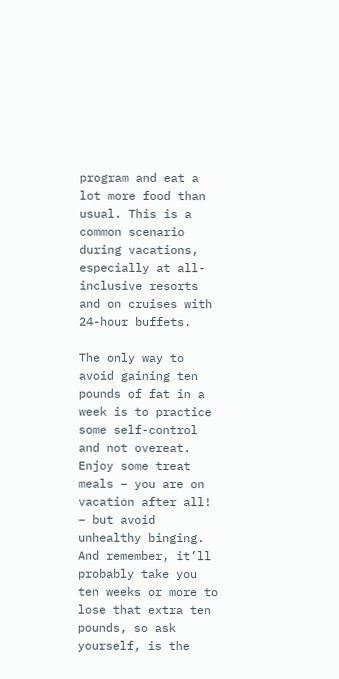program and eat a lot more food than usual. This is a common scenario during vacations, especially at all-inclusive resorts and on cruises with 24-hour buffets.

The only way to avoid gaining ten pounds of fat in a week is to practice some self-control and not overeat. Enjoy some treat meals – you are on vacation after all! – but avoid unhealthy binging. And remember, it’ll probably take you ten weeks or more to lose that extra ten pounds, so ask yourself, is the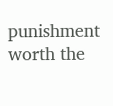punishment worth the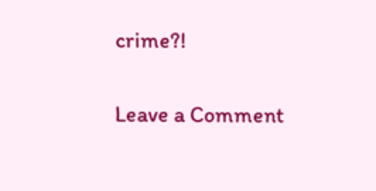crime?!

Leave a Comment